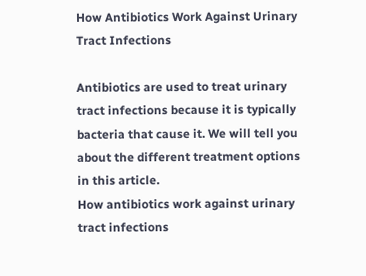How Antibiotics Work Against Urinary Tract Infections

Antibiotics are used to treat urinary tract infections because it is typically bacteria that cause it. We will tell you about the different treatment options in this article.
How antibiotics work against urinary tract infections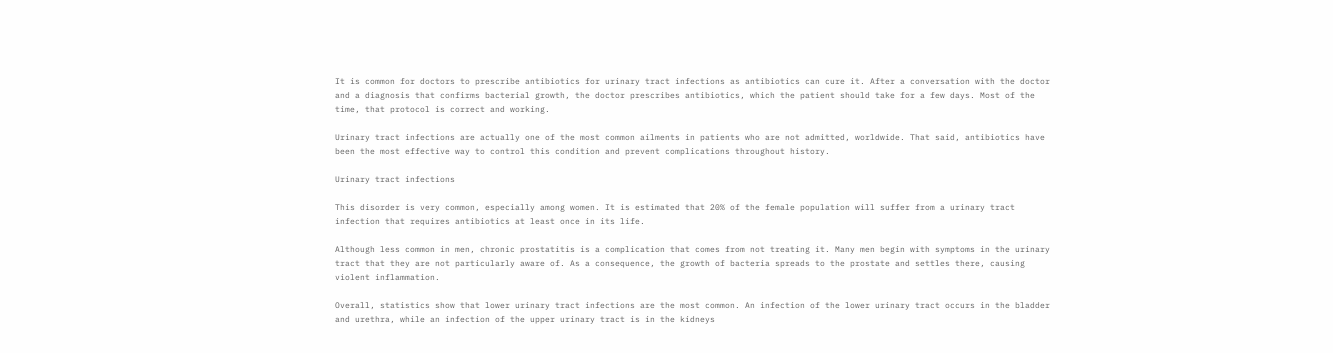It is common for doctors to prescribe antibiotics for urinary tract infections as antibiotics can cure it. After a conversation with the doctor and a diagnosis that confirms bacterial growth, the doctor prescribes antibiotics, which the patient should take for a few days. Most of the time, that protocol is correct and working.

Urinary tract infections are actually one of the most common ailments in patients who are not admitted, worldwide. That said, antibiotics have been the most effective way to control this condition and prevent complications throughout history.

Urinary tract infections

This disorder is very common, especially among women. It is estimated that 20% of the female population will suffer from a urinary tract infection that requires antibiotics at least once in its life.

Although less common in men, chronic prostatitis is a complication that comes from not treating it. Many men begin with symptoms in the urinary tract that they are not particularly aware of. As a consequence, the growth of bacteria spreads to the prostate and settles there, causing violent inflammation.

Overall, statistics show that lower urinary tract infections are the most common. An infection of the lower urinary tract occurs in the bladder and urethra, while an infection of the upper urinary tract is in the kidneys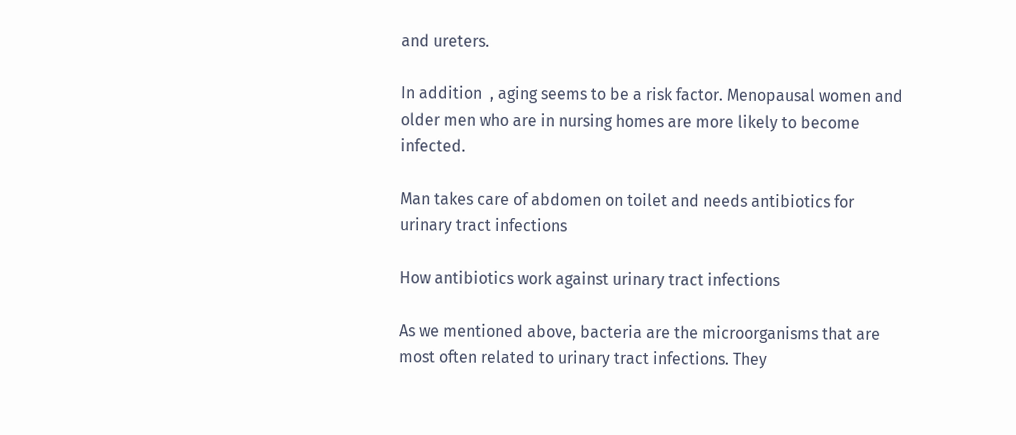and ureters.

In addition  , aging seems to be a risk factor. Menopausal women and older men who are in nursing homes are more likely to become infected.

Man takes care of abdomen on toilet and needs antibiotics for urinary tract infections

How antibiotics work against urinary tract infections

As we mentioned above, bacteria are the microorganisms that are most often related to urinary tract infections. They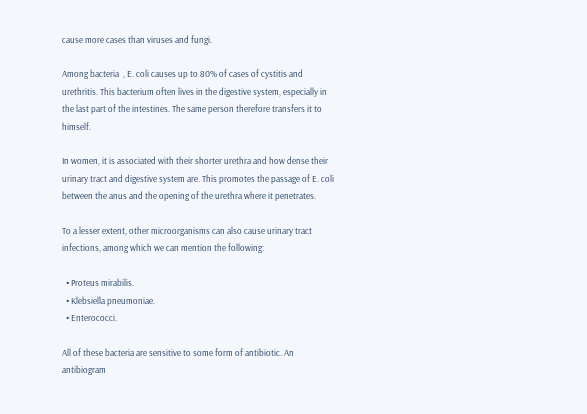cause more cases than viruses and fungi.

Among bacteria  , E. coli causes up to 80% of cases of cystitis and urethritis. This bacterium often lives in the digestive system, especially in the last part of the intestines. The same person therefore transfers it to himself.

In women, it is associated with their shorter urethra and how dense their urinary tract and digestive system are. This promotes the passage of E. coli between the anus and the opening of the urethra where it penetrates.

To a lesser extent, other microorganisms can also cause urinary tract infections, among which we can mention the following:

  • Proteus mirabilis.
  • Klebsiella pneumoniae.
  • Enterococci.

All of these bacteria are sensitive to some form of antibiotic. An antibiogram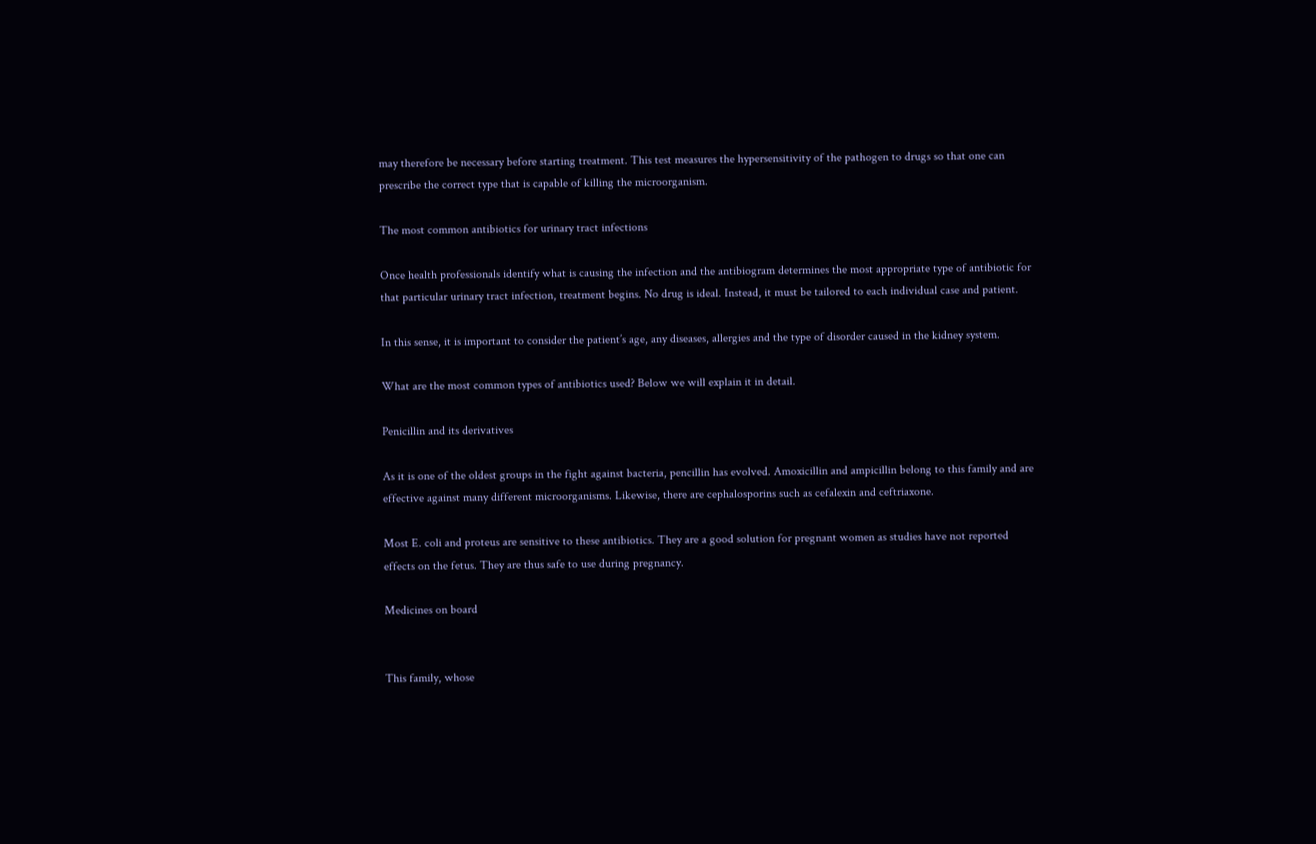may therefore be necessary before starting treatment. This test measures the hypersensitivity of the pathogen to drugs so that one can prescribe the correct type that is capable of killing the microorganism.

The most common antibiotics for urinary tract infections

Once health professionals identify what is causing the infection and the antibiogram determines the most appropriate type of antibiotic for that particular urinary tract infection, treatment begins. No drug is ideal. Instead, it must be tailored to each individual case and patient.

In this sense, it is important to consider the patient’s age, any diseases, allergies and the type of disorder caused in the kidney system.

What are the most common types of antibiotics used? Below we will explain it in detail.

Penicillin and its derivatives

As it is one of the oldest groups in the fight against bacteria, pencillin has evolved. Amoxicillin and ampicillin belong to this family and are effective against many different microorganisms. Likewise, there are cephalosporins such as cefalexin and ceftriaxone.

Most E. coli and proteus are sensitive to these antibiotics. They are a good solution for pregnant women as studies have not reported effects on the fetus. They are thus safe to use during pregnancy.

Medicines on board


This family, whose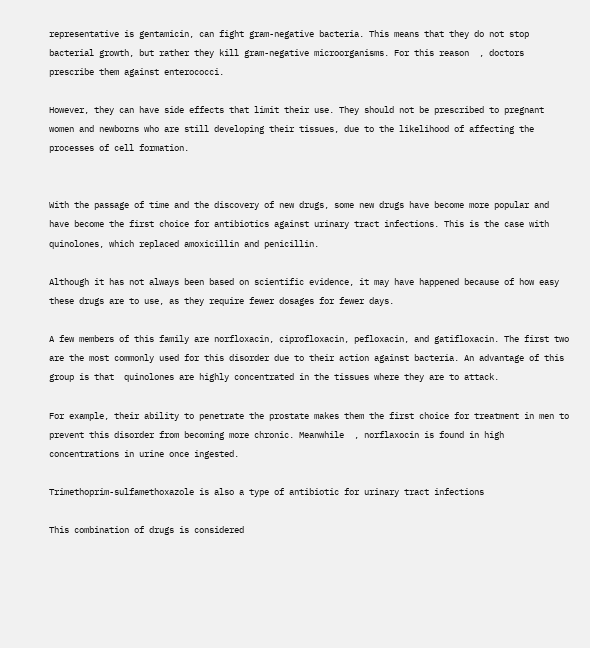representative is gentamicin, can fight gram-negative bacteria. This means that they do not stop bacterial growth, but rather they kill gram-negative microorganisms. For this reason  , doctors prescribe them against enterococci.

However, they can have side effects that limit their use. They should not be prescribed to pregnant women and newborns who are still developing their tissues, due to the likelihood of affecting the processes of cell formation.


With the passage of time and the discovery of new drugs, some new drugs have become more popular and have become the first choice for antibiotics against urinary tract infections. This is the case with quinolones, which replaced amoxicillin and penicillin.

Although it has not always been based on scientific evidence, it may have happened because of how easy these drugs are to use, as they require fewer dosages for fewer days.

A few members of this family are norfloxacin, ciprofloxacin, pefloxacin, and gatifloxacin. The first two are the most commonly used for this disorder due to their action against bacteria. An advantage of this group is that  quinolones are highly concentrated in the tissues where they are to attack.

For example, their ability to penetrate the prostate makes them the first choice for treatment in men to prevent this disorder from becoming more chronic. Meanwhile  , norflaxocin is found in high concentrations in urine once ingested.

Trimethoprim-sulfamethoxazole is also a type of antibiotic for urinary tract infections

This combination of drugs is considered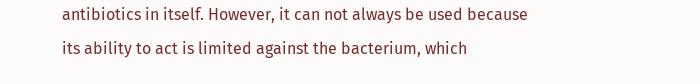antibiotics in itself. However, it can not always be used because its ability to act is limited against the bacterium, which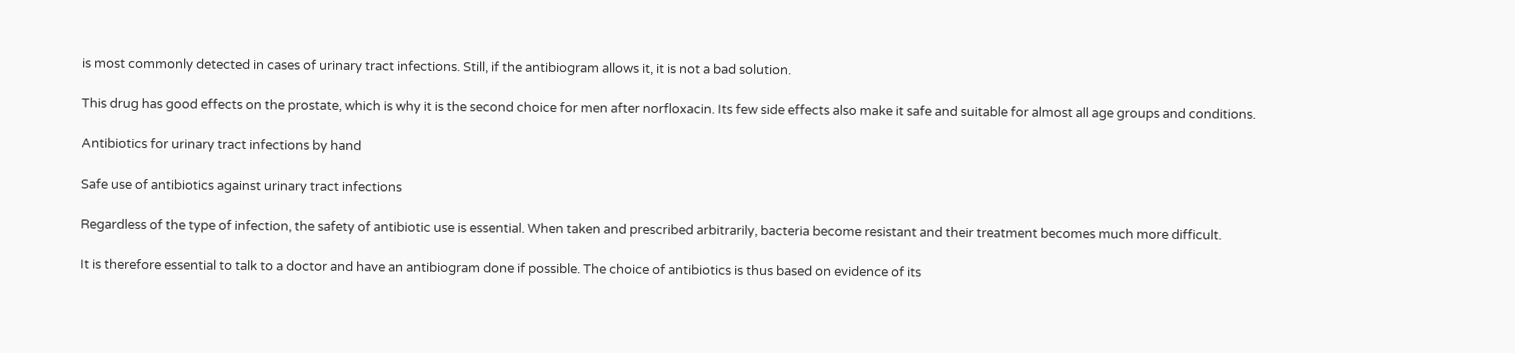is most commonly detected in cases of urinary tract infections. Still, if the antibiogram allows it, it is not a bad solution.

This drug has good effects on the prostate, which is why it is the second choice for men after norfloxacin. Its few side effects also make it safe and suitable for almost all age groups and conditions.

Antibiotics for urinary tract infections by hand

Safe use of antibiotics against urinary tract infections

Regardless of the type of infection, the safety of antibiotic use is essential. When taken and prescribed arbitrarily, bacteria become resistant and their treatment becomes much more difficult.

It is therefore essential to talk to a doctor and have an antibiogram done if possible. The choice of antibiotics is thus based on evidence of its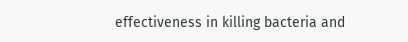effectiveness in killing bacteria and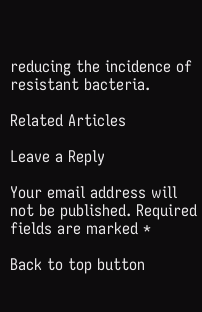reducing the incidence of resistant bacteria.

Related Articles

Leave a Reply

Your email address will not be published. Required fields are marked *

Back to top button